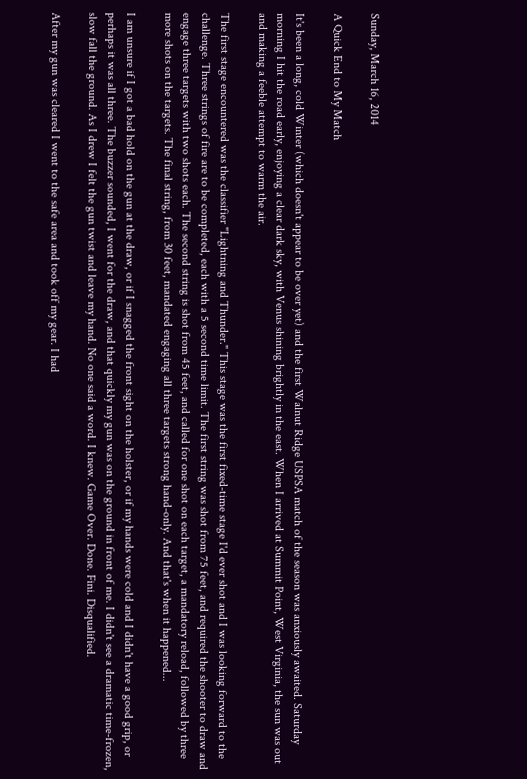Sunday, March 16, 2014

A Quick End to My Match

It's been a long, cold Winter (which doesn't appear to be over yet) and the first Walnut Ridge USPSA match of the season was anxiously awaited. Saturday morning I hit the road early, enjoying a clear dark sky, with Venus shining brightly in the east. When I arrived at Summit Point, West Virginia, the sun was out and making a feeble attempt to warm the air.

The first stage encountered was the classifier "Lightning and Thunder." This stage was the first fixed-time stage I'd ever shot and I was looking forward to the challenge. Three strings of fire are to be completed, each with a 5 second time limit. The first string was shot from 75 feet, and required the shooter to draw and engage three targets with two shots each. The second string is shot from 45 feet, and called for one shot on each target, a mandatory reload, followed by three more shots on the targets. The final string, from 30 feet, mandated engaging all three targets strong hand-only. And that's when it happened...

I am unsure if I got a bad hold on the gun at the draw, or if I snagged the front sight on the holster, or if my hands were cold and I didn't have a good grip, or perhaps it was all three. The buzzer sounded, I went for the draw, and that quickly my gun was on the ground in front of me. I didn't see a dramatic time-frozen, slow fall the ground. As I drew I felt the gun twist and leave my hand. No one said a word. I knew. Game Over. Done. Fini. Disqualified.

After my gun was cleared I went to the safe area and took off my gear. I had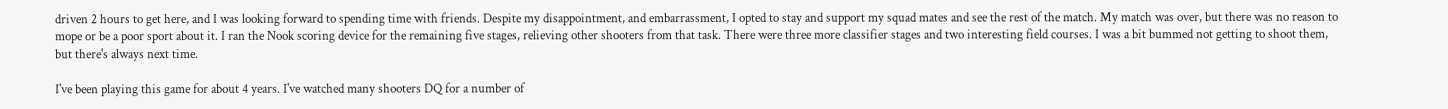driven 2 hours to get here, and I was looking forward to spending time with friends. Despite my disappointment, and embarrassment, I opted to stay and support my squad mates and see the rest of the match. My match was over, but there was no reason to mope or be a poor sport about it. I ran the Nook scoring device for the remaining five stages, relieving other shooters from that task. There were three more classifier stages and two interesting field courses. I was a bit bummed not getting to shoot them, but there's always next time.

I've been playing this game for about 4 years. I've watched many shooters DQ for a number of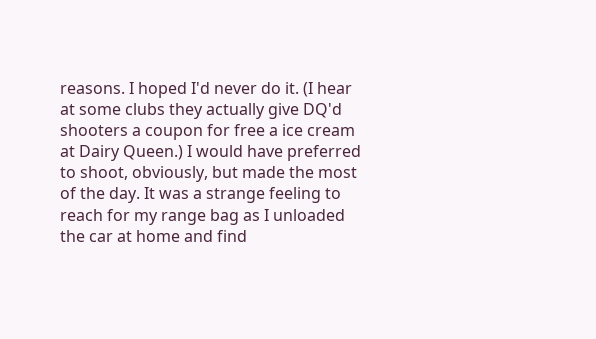reasons. I hoped I'd never do it. (I hear at some clubs they actually give DQ'd shooters a coupon for free a ice cream at Dairy Queen.) I would have preferred to shoot, obviously, but made the most of the day. It was a strange feeling to reach for my range bag as I unloaded the car at home and find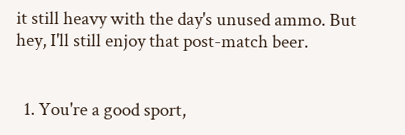it still heavy with the day's unused ammo. But hey, I'll still enjoy that post-match beer.


  1. You're a good sport,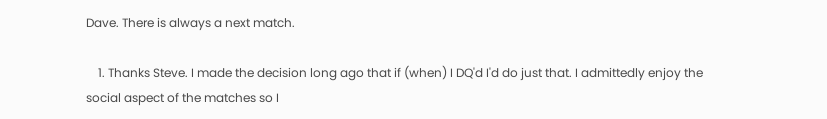Dave. There is always a next match.

    1. Thanks Steve. I made the decision long ago that if (when) I DQ'd I'd do just that. I admittedly enjoy the social aspect of the matches so I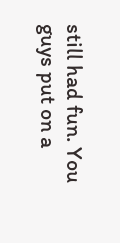still had fun. You guys put on a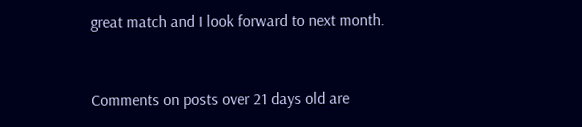great match and I look forward to next month.


Comments on posts over 21 days old are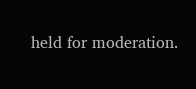held for moderation.